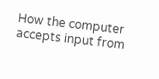How the computer accepts input from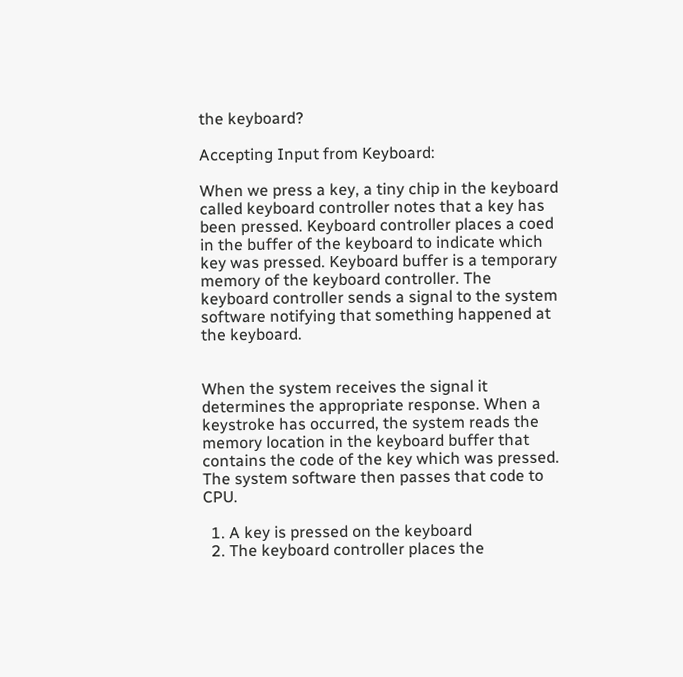the keyboard?

Accepting Input from Keyboard:

When we press a key, a tiny chip in the keyboard called keyboard controller notes that a key has been pressed. Keyboard controller places a coed in the buffer of the keyboard to indicate which key was pressed. Keyboard buffer is a temporary memory of the keyboard controller. The keyboard controller sends a signal to the system software notifying that something happened at the keyboard.


When the system receives the signal it determines the appropriate response. When a keystroke has occurred, the system reads the memory location in the keyboard buffer that contains the code of the key which was pressed. The system software then passes that code to CPU.

  1. A key is pressed on the keyboard
  2. The keyboard controller places the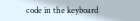code in the keyboard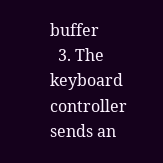buffer
  3. The keyboard controller sends an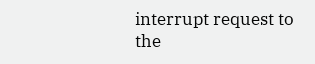interrupt request to the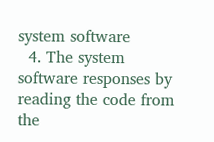system software
  4. The system software responses by reading the code from the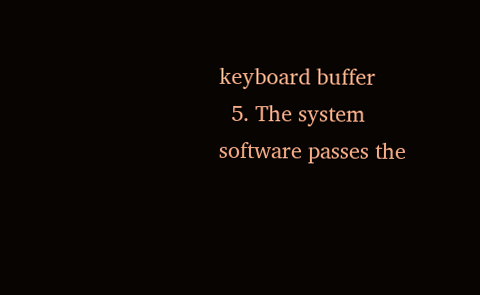keyboard buffer
  5. The system software passes the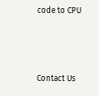code to CPU



Contact Us